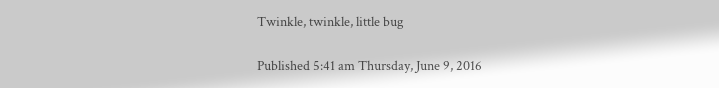Twinkle, twinkle, little bug

Published 5:41 am Thursday, June 9, 2016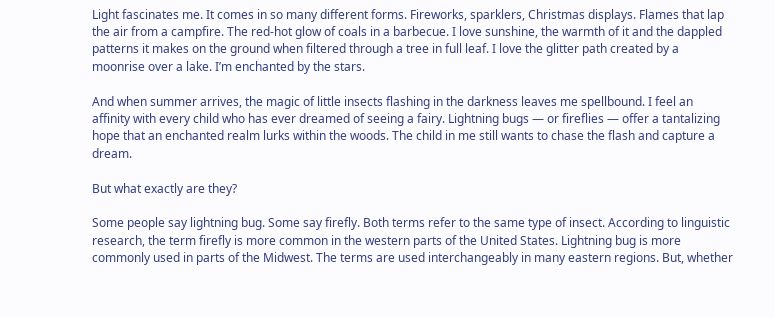Light fascinates me. It comes in so many different forms. Fireworks, sparklers, Christmas displays. Flames that lap the air from a campfire. The red-hot glow of coals in a barbecue. I love sunshine, the warmth of it and the dappled patterns it makes on the ground when filtered through a tree in full leaf. I love the glitter path created by a moonrise over a lake. I’m enchanted by the stars.

And when summer arrives, the magic of little insects flashing in the darkness leaves me spellbound. I feel an affinity with every child who has ever dreamed of seeing a fairy. Lightning bugs — or fireflies — offer a tantalizing hope that an enchanted realm lurks within the woods. The child in me still wants to chase the flash and capture a dream.

But what exactly are they?

Some people say lightning bug. Some say firefly. Both terms refer to the same type of insect. According to linguistic research, the term firefly is more common in the western parts of the United States. Lightning bug is more commonly used in parts of the Midwest. The terms are used interchangeably in many eastern regions. But, whether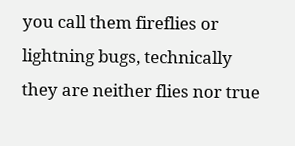you call them fireflies or lightning bugs, technically they are neither flies nor true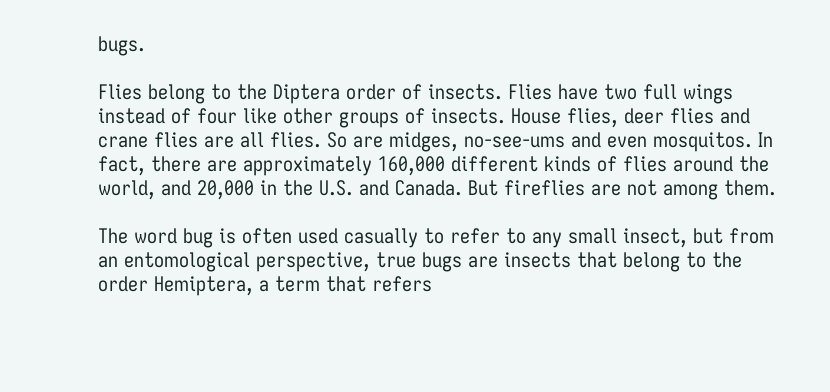bugs.

Flies belong to the Diptera order of insects. Flies have two full wings instead of four like other groups of insects. House flies, deer flies and crane flies are all flies. So are midges, no-see-ums and even mosquitos. In fact, there are approximately 160,000 different kinds of flies around the world, and 20,000 in the U.S. and Canada. But fireflies are not among them.

The word bug is often used casually to refer to any small insect, but from an entomological perspective, true bugs are insects that belong to the order Hemiptera, a term that refers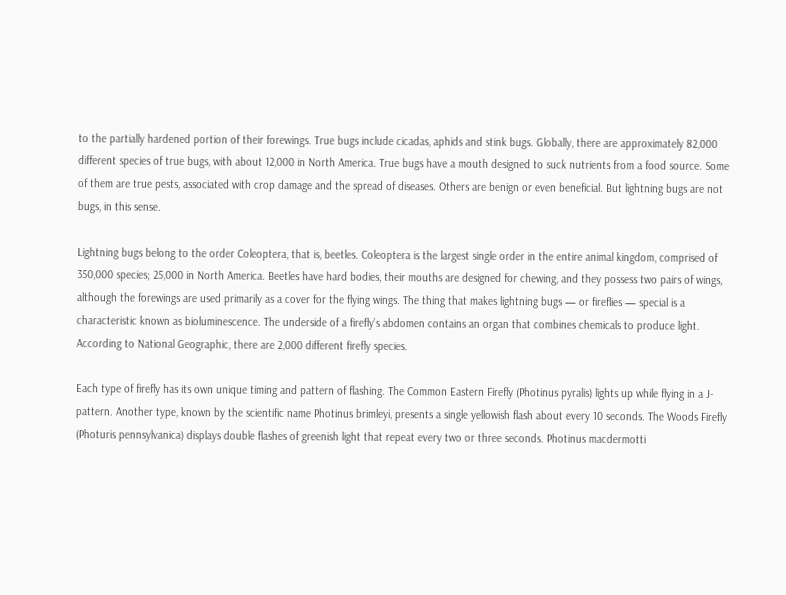to the partially hardened portion of their forewings. True bugs include cicadas, aphids and stink bugs. Globally, there are approximately 82,000 different species of true bugs, with about 12,000 in North America. True bugs have a mouth designed to suck nutrients from a food source. Some of them are true pests, associated with crop damage and the spread of diseases. Others are benign or even beneficial. But lightning bugs are not bugs, in this sense.

Lightning bugs belong to the order Coleoptera, that is, beetles. Coleoptera is the largest single order in the entire animal kingdom, comprised of 350,000 species; 25,000 in North America. Beetles have hard bodies, their mouths are designed for chewing, and they possess two pairs of wings, although the forewings are used primarily as a cover for the flying wings. The thing that makes lightning bugs — or fireflies — special is a characteristic known as bioluminescence. The underside of a firefly’s abdomen contains an organ that combines chemicals to produce light. According to National Geographic, there are 2,000 different firefly species.

Each type of firefly has its own unique timing and pattern of flashing. The Common Eastern Firefly (Photinus pyralis) lights up while flying in a J-pattern. Another type, known by the scientific name Photinus brimleyi, presents a single yellowish flash about every 10 seconds. The Woods Firefly (Photuris pennsylvanica) displays double flashes of greenish light that repeat every two or three seconds. Photinus macdermotti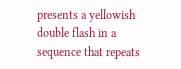presents a yellowish double flash in a sequence that repeats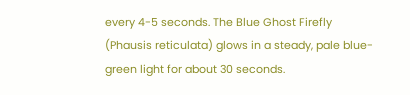every 4-5 seconds. The Blue Ghost Firefly (Phausis reticulata) glows in a steady, pale blue-green light for about 30 seconds.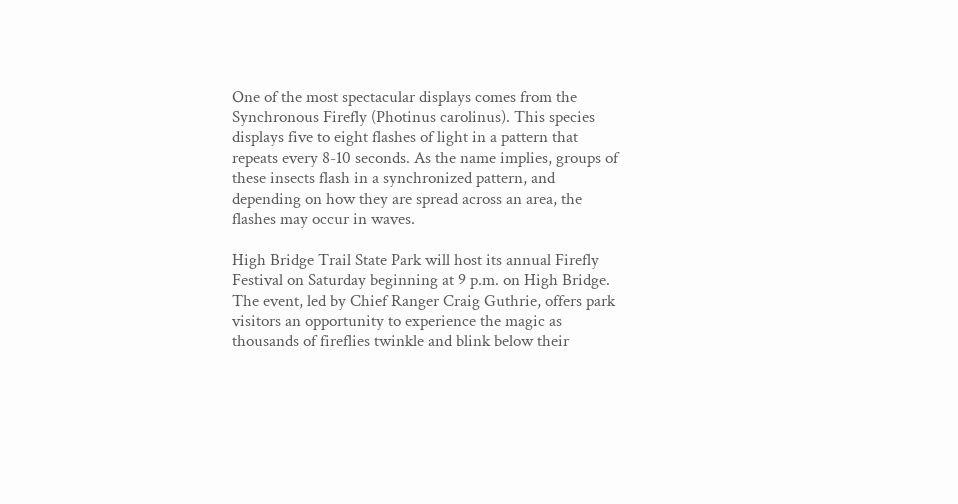One of the most spectacular displays comes from the Synchronous Firefly (Photinus carolinus). This species displays five to eight flashes of light in a pattern that repeats every 8-10 seconds. As the name implies, groups of these insects flash in a synchronized pattern, and depending on how they are spread across an area, the flashes may occur in waves.

High Bridge Trail State Park will host its annual Firefly Festival on Saturday beginning at 9 p.m. on High Bridge. The event, led by Chief Ranger Craig Guthrie, offers park visitors an opportunity to experience the magic as thousands of fireflies twinkle and blink below their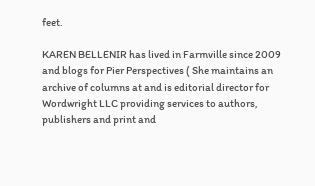feet.

KAREN BELLENIR has lived in Farmville since 2009 and blogs for Pier Perspectives ( She maintains an archive of columns at and is editorial director for Wordwright LLC providing services to authors, publishers and print and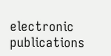electronic publications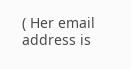( Her email address is